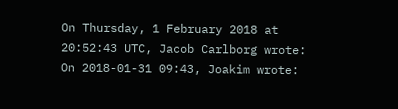On Thursday, 1 February 2018 at 20:52:43 UTC, Jacob Carlborg wrote:
On 2018-01-31 09:43, Joakim wrote: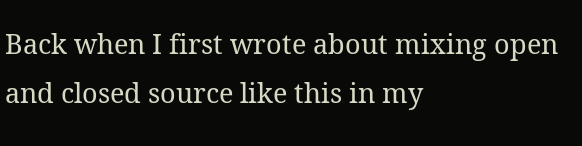Back when I first wrote about mixing open and closed source like this in my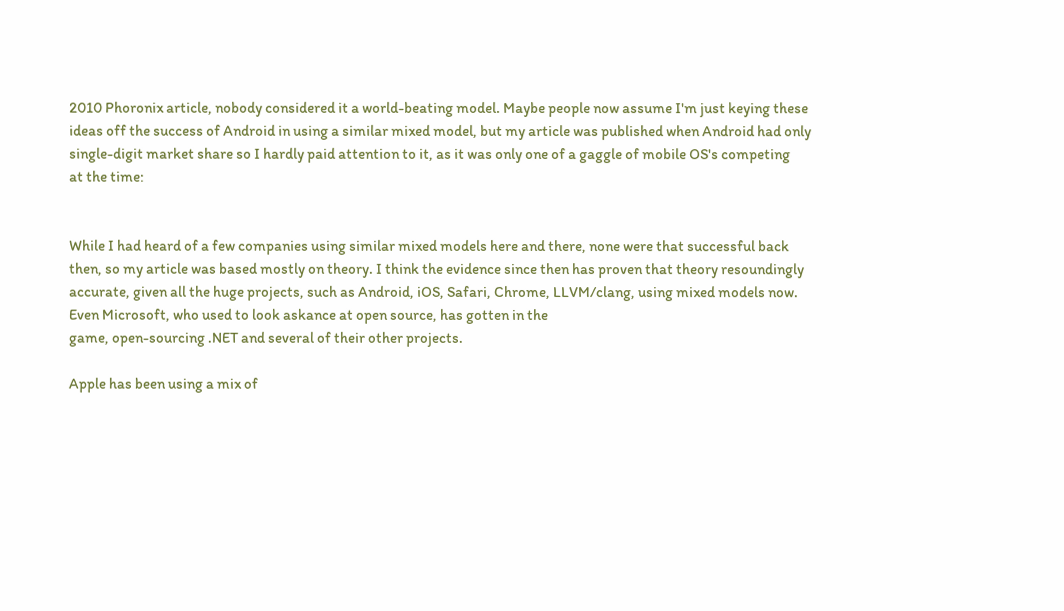2010 Phoronix article, nobody considered it a world-beating model. Maybe people now assume I'm just keying these ideas off the success of Android in using a similar mixed model, but my article was published when Android had only single-digit market share so I hardly paid attention to it, as it was only one of a gaggle of mobile OS's competing
at the time:


While I had heard of a few companies using similar mixed models here and there, none were that successful back then, so my article was based mostly on theory. I think the evidence since then has proven that theory resoundingly accurate, given all the huge projects, such as Android, iOS, Safari, Chrome, LLVM/clang, using mixed models now. Even Microsoft, who used to look askance at open source, has gotten in the
game, open-sourcing .NET and several of their other projects.

Apple has been using a mix of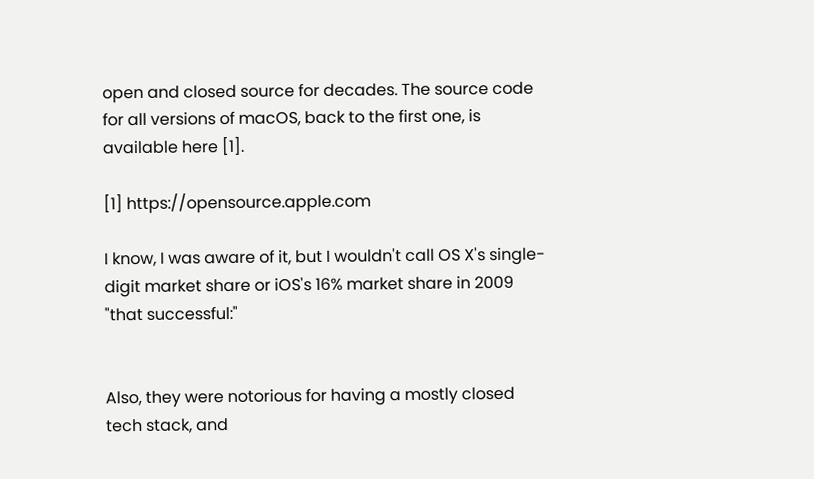open and closed source for decades. The source code for all versions of macOS, back to the first one, is available here [1].

[1] https://opensource.apple.com

I know, I was aware of it, but I wouldn't call OS X's single-digit market share or iOS's 16% market share in 2009 "that successful:"


Also, they were notorious for having a mostly closed tech stack, and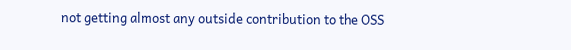not getting almost any outside contribution to the OSS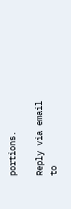portions.

Reply via email to